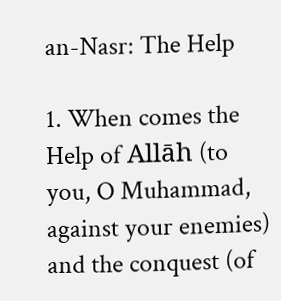an-Nasr: The Help

1. When comes the Help of Allāh (to you, O Muhammad, against your enemies) and the conquest (of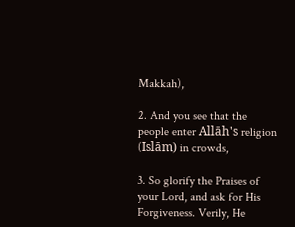Makkah),

2. And you see that the people enter Allāh's religion (Islām) in crowds,

3. So glorify the Praises of your Lord, and ask for His Forgiveness. Verily, He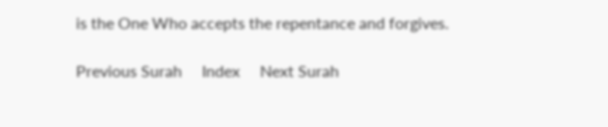is the One Who accepts the repentance and forgives.

Previous Surah     Index     Next Surah